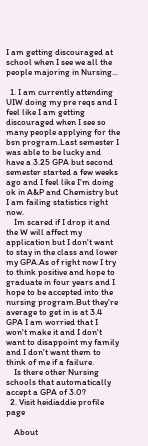I am getting discouraged at school when I see we all the people majoring in Nursing...

  1. I am currently attending UIW doing my pre reqs and I feel like I am getting discouraged when I see so many people applying for the bsn program.Last semester I was able to be lucky and have a 3.25 GPA but second semester started a few weeks ago and I feel like I'm doing ok in A&P and Chemistry but I am failing statistics right now.
    Im scared if I drop it and the W will affect my application but I don't want to stay in the class and lower my GPA.As of right now I try to think positive and hope to graduate in four years and I hope to be accepted into the nursing program.But they're average to get in is at 3.4 GPA I am worried that I won't make it and I don't want to disappoint my family and I don't want them to think of me if a failure.
    Is there other Nursing schools that automatically accept a GPA of 3.0?
  2. Visit heidiaddie profile page

    About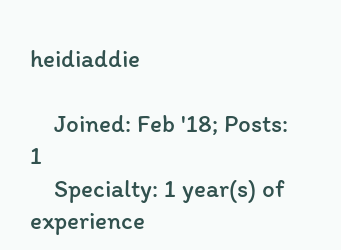heidiaddie

    Joined: Feb '18; Posts: 1
    Specialty: 1 year(s) of experience